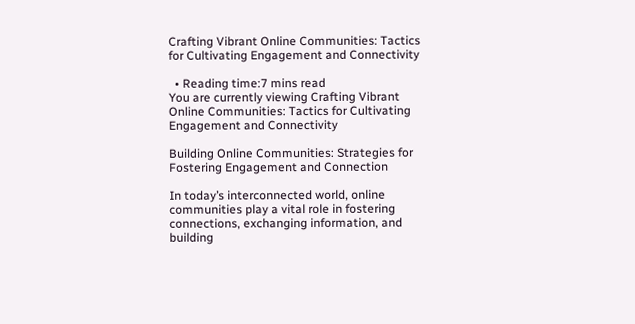Crafting Vibrant Online Communities: Tactics for Cultivating Engagement and Connectivity

  • Reading time:7 mins read
You are currently viewing Crafting Vibrant Online Communities: Tactics for Cultivating Engagement and Connectivity

Building Online Communities: Strategies for Fostering Engagement and Connection

In today’s interconnected world, online communities play a vital role in fostering connections, exchanging information, and building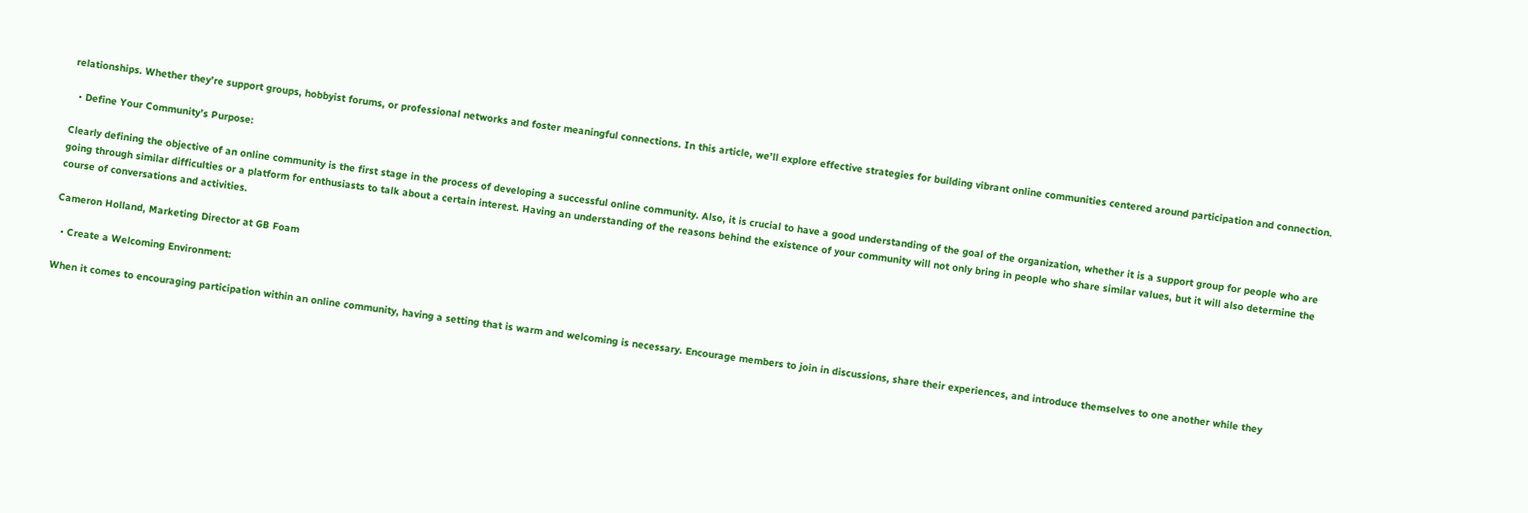relationships. Whether they’re support groups, hobbyist forums, or professional networks and foster meaningful connections. In this article, we’ll explore effective strategies for building vibrant online communities centered around participation and connection.

  • Define Your Community’s Purpose:

Clearly defining the objective of an online community is the first stage in the process of developing a successful online community. Also, it is crucial to have a good understanding of the goal of the organization, whether it is a support group for people who are going through similar difficulties or a platform for enthusiasts to talk about a certain interest. Having an understanding of the reasons behind the existence of your community will not only bring in people who share similar values, but it will also determine the course of conversations and activities.

Cameron Holland, Marketing Director at GB Foam

  • Create a Welcoming Environment:

When it comes to encouraging participation within an online community, having a setting that is warm and welcoming is necessary. Encourage members to join in discussions, share their experiences, and introduce themselves to one another while they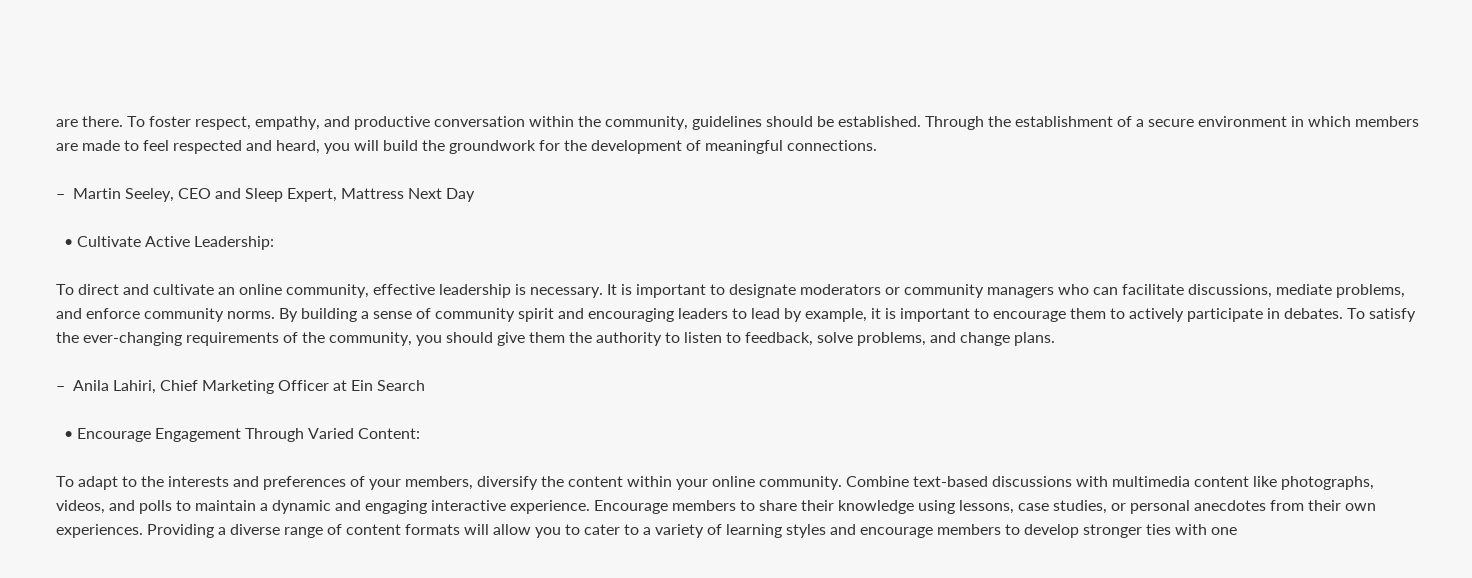are there. To foster respect, empathy, and productive conversation within the community, guidelines should be established. Through the establishment of a secure environment in which members are made to feel respected and heard, you will build the groundwork for the development of meaningful connections.

–  Martin Seeley, CEO and Sleep Expert, Mattress Next Day

  • Cultivate Active Leadership:

To direct and cultivate an online community, effective leadership is necessary. It is important to designate moderators or community managers who can facilitate discussions, mediate problems, and enforce community norms. By building a sense of community spirit and encouraging leaders to lead by example, it is important to encourage them to actively participate in debates. To satisfy the ever-changing requirements of the community, you should give them the authority to listen to feedback, solve problems, and change plans.

–  Anila Lahiri, Chief Marketing Officer at Ein Search

  • Encourage Engagement Through Varied Content:

To adapt to the interests and preferences of your members, diversify the content within your online community. Combine text-based discussions with multimedia content like photographs, videos, and polls to maintain a dynamic and engaging interactive experience. Encourage members to share their knowledge using lessons, case studies, or personal anecdotes from their own experiences. Providing a diverse range of content formats will allow you to cater to a variety of learning styles and encourage members to develop stronger ties with one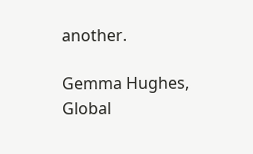another.

Gemma Hughes, Global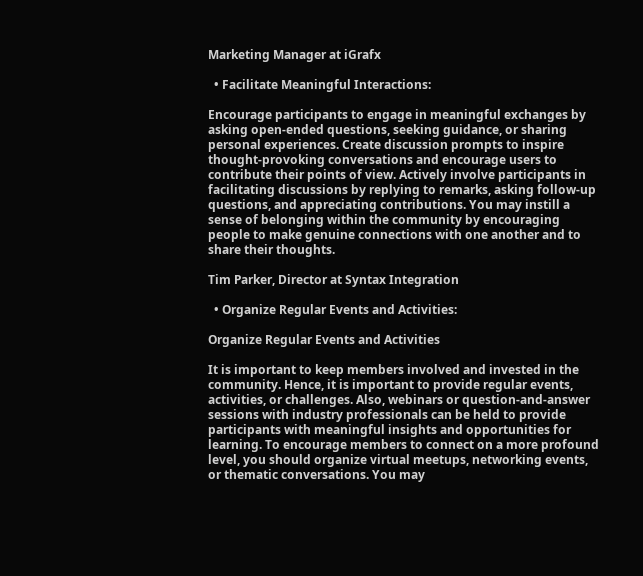Marketing Manager at iGrafx

  • Facilitate Meaningful Interactions:

Encourage participants to engage in meaningful exchanges by asking open-ended questions, seeking guidance, or sharing personal experiences. Create discussion prompts to inspire thought-provoking conversations and encourage users to contribute their points of view. Actively involve participants in facilitating discussions by replying to remarks, asking follow-up questions, and appreciating contributions. You may instill a sense of belonging within the community by encouraging people to make genuine connections with one another and to share their thoughts.

Tim Parker, Director at Syntax Integration

  • Organize Regular Events and Activities:

Organize Regular Events and Activities

It is important to keep members involved and invested in the community. Hence, it is important to provide regular events, activities, or challenges. Also, webinars or question-and-answer sessions with industry professionals can be held to provide participants with meaningful insights and opportunities for learning. To encourage members to connect on a more profound level, you should organize virtual meetups, networking events, or thematic conversations. You may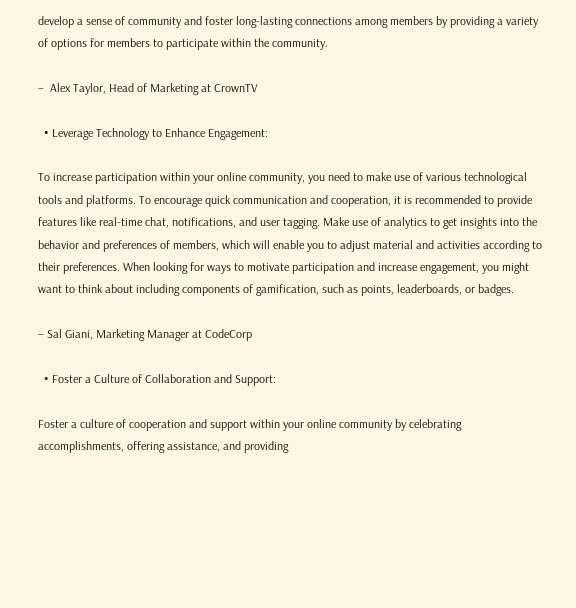develop a sense of community and foster long-lasting connections among members by providing a variety of options for members to participate within the community.

–  Alex Taylor, Head of Marketing at CrownTV

  • Leverage Technology to Enhance Engagement:

To increase participation within your online community, you need to make use of various technological tools and platforms. To encourage quick communication and cooperation, it is recommended to provide features like real-time chat, notifications, and user tagging. Make use of analytics to get insights into the behavior and preferences of members, which will enable you to adjust material and activities according to their preferences. When looking for ways to motivate participation and increase engagement, you might want to think about including components of gamification, such as points, leaderboards, or badges.

– Sal Giani, Marketing Manager at CodeCorp

  • Foster a Culture of Collaboration and Support:

Foster a culture of cooperation and support within your online community by celebrating accomplishments, offering assistance, and providing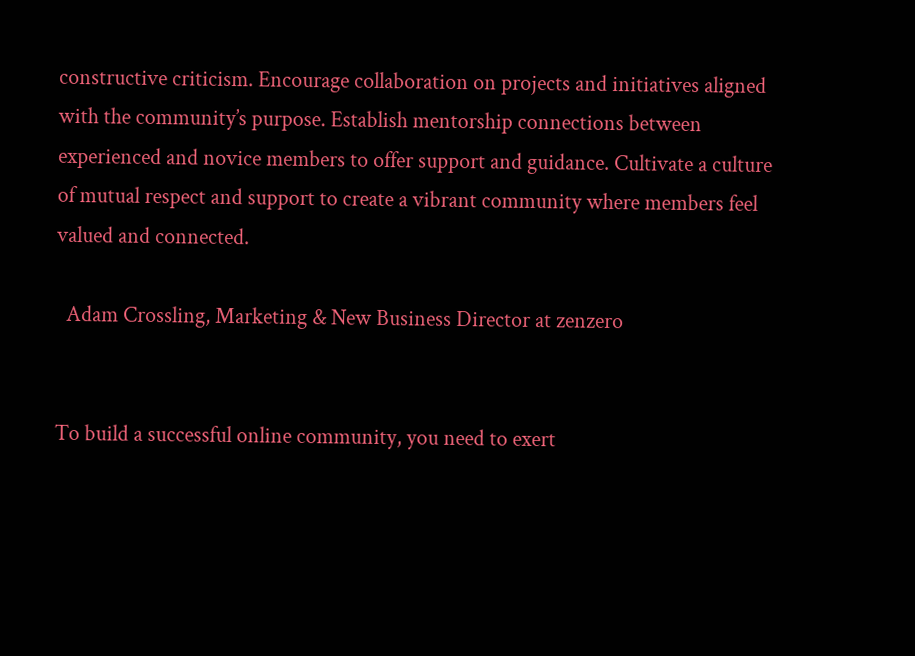constructive criticism. Encourage collaboration on projects and initiatives aligned with the community’s purpose. Establish mentorship connections between experienced and novice members to offer support and guidance. Cultivate a culture of mutual respect and support to create a vibrant community where members feel valued and connected.

  Adam Crossling, Marketing & New Business Director at zenzero


To build a successful online community, you need to exert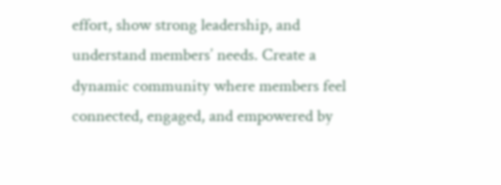effort, show strong leadership, and understand members’ needs. Create a dynamic community where members feel connected, engaged, and empowered by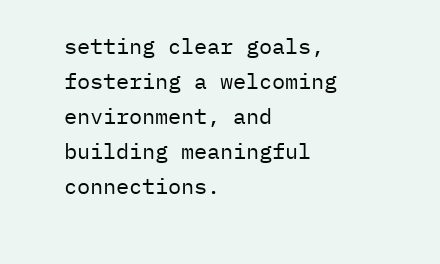setting clear goals, fostering a welcoming environment, and building meaningful connections.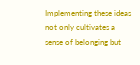Implementing these ideas not only cultivates a sense of belonging but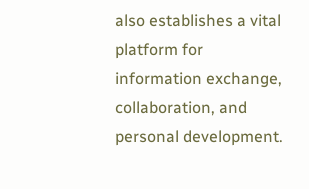also establishes a vital platform for information exchange, collaboration, and personal development.